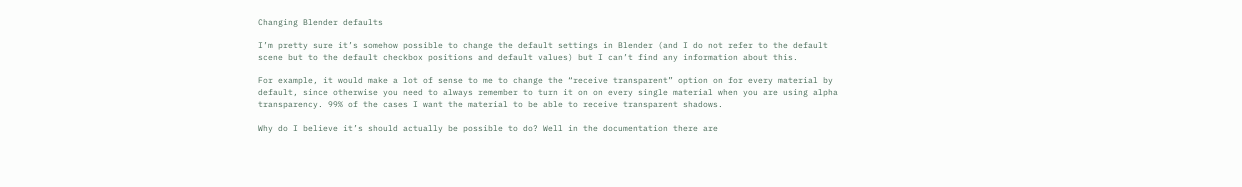Changing Blender defaults

I’m pretty sure it’s somehow possible to change the default settings in Blender (and I do not refer to the default scene but to the default checkbox positions and default values) but I can’t find any information about this.

For example, it would make a lot of sense to me to change the “receive transparent” option on for every material by default, since otherwise you need to always remember to turn it on on every single material when you are using alpha transparency. 99% of the cases I want the material to be able to receive transparent shadows.

Why do I believe it’s should actually be possible to do? Well in the documentation there are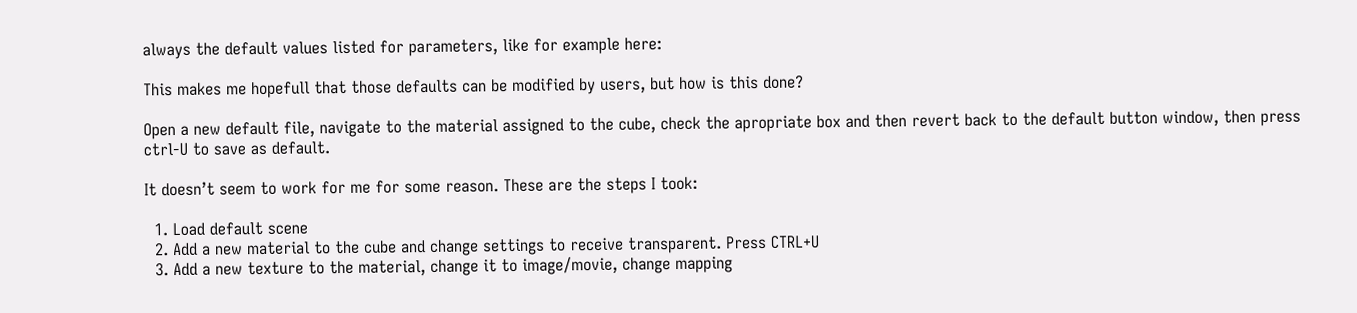always the default values listed for parameters, like for example here:

This makes me hopefull that those defaults can be modified by users, but how is this done?

Open a new default file, navigate to the material assigned to the cube, check the apropriate box and then revert back to the default button window, then press ctrl-U to save as default.

It doesn’t seem to work for me for some reason. These are the steps I took:

  1. Load default scene
  2. Add a new material to the cube and change settings to receive transparent. Press CTRL+U
  3. Add a new texture to the material, change it to image/movie, change mapping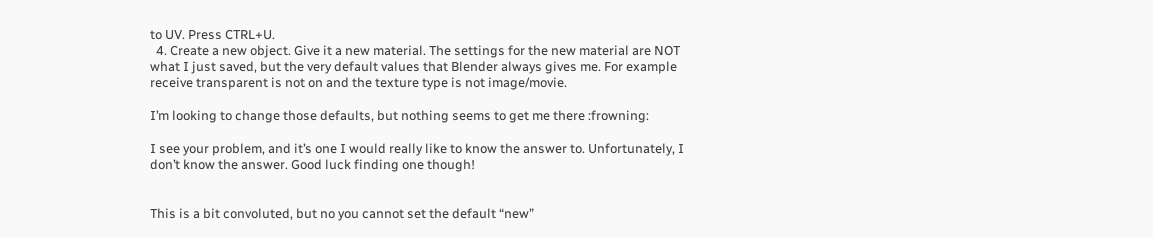to UV. Press CTRL+U.
  4. Create a new object. Give it a new material. The settings for the new material are NOT what I just saved, but the very default values that Blender always gives me. For example receive transparent is not on and the texture type is not image/movie.

I’m looking to change those defaults, but nothing seems to get me there :frowning:

I see your problem, and it’s one I would really like to know the answer to. Unfortunately, I don’t know the answer. Good luck finding one though!


This is a bit convoluted, but no you cannot set the default “new”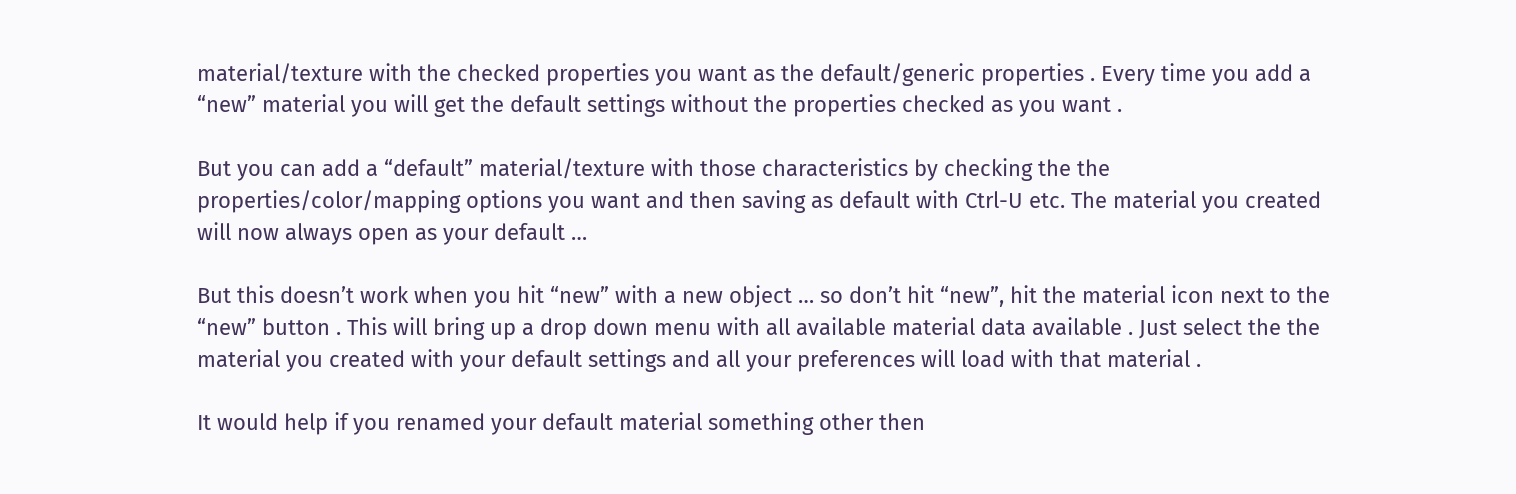material/texture with the checked properties you want as the default/generic properties . Every time you add a “new” material you will get the default settings without the properties checked as you want .

But you can add a “default” material/texture with those characteristics by checking the the properties/color/mapping options you want and then saving as default with Ctrl-U etc. The material you created will now always open as your default …

But this doesn’t work when you hit “new” with a new object … so don’t hit “new”, hit the material icon next to the “new” button . This will bring up a drop down menu with all available material data available . Just select the the material you created with your default settings and all your preferences will load with that material .

It would help if you renamed your default material something other then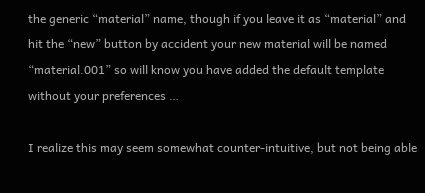the generic “material” name, though if you leave it as “material” and hit the “new” button by accident your new material will be named “material.001” so will know you have added the default template without your preferences …

I realize this may seem somewhat counter-intuitive, but not being able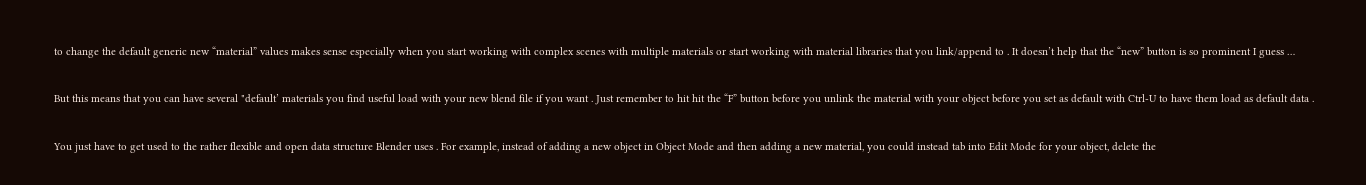to change the default generic new “material” values makes sense especially when you start working with complex scenes with multiple materials or start working with material libraries that you link/append to . It doesn’t help that the “new” button is so prominent I guess …

But this means that you can have several "default’ materials you find useful load with your new blend file if you want . Just remember to hit hit the “F” button before you unlink the material with your object before you set as default with Ctrl-U to have them load as default data .

You just have to get used to the rather flexible and open data structure Blender uses . For example, instead of adding a new object in Object Mode and then adding a new material, you could instead tab into Edit Mode for your object, delete the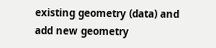existing geometry (data) and add new geometry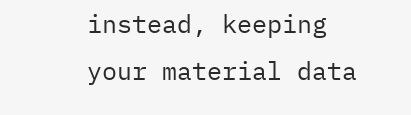instead, keeping your material data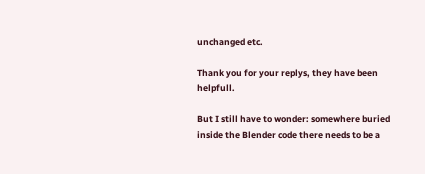unchanged etc.

Thank you for your replys, they have been helpfull.

But I still have to wonder: somewhere buried inside the Blender code there needs to be a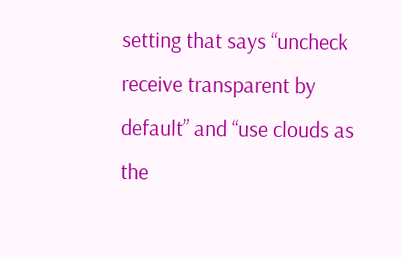setting that says “uncheck receive transparent by default” and “use clouds as the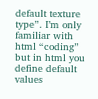default texture type”. I’m only familiar with html “coding” but in html you define default values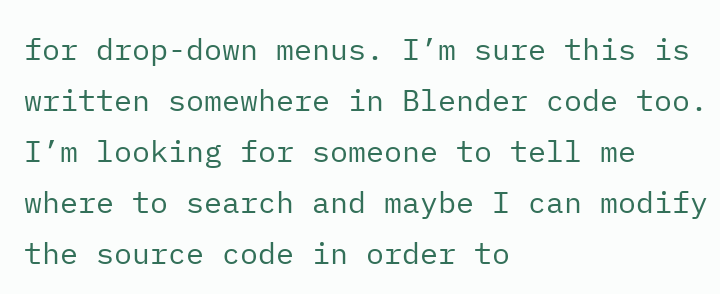for drop-down menus. I’m sure this is written somewhere in Blender code too. I’m looking for someone to tell me where to search and maybe I can modify the source code in order to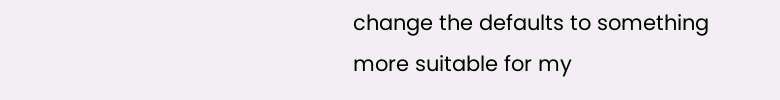change the defaults to something more suitable for my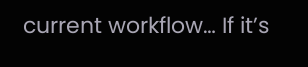current workflow… If it’s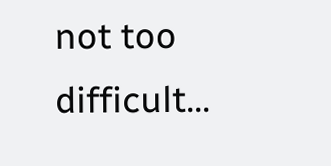not too difficult…